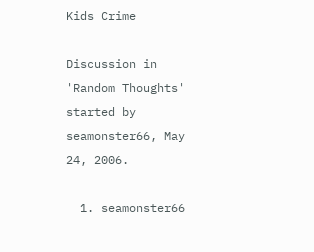Kids Crime

Discussion in 'Random Thoughts' started by seamonster66, May 24, 2006.

  1. seamonster66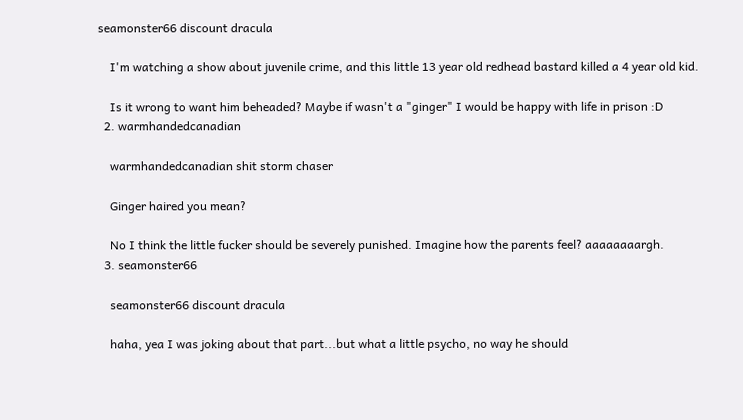seamonster66 discount dracula

    I'm watching a show about juvenile crime, and this little 13 year old redhead bastard killed a 4 year old kid.

    Is it wrong to want him beheaded? Maybe if wasn't a "ginger" I would be happy with life in prison :D
  2. warmhandedcanadian

    warmhandedcanadian shit storm chaser

    Ginger haired you mean?

    No I think the little fucker should be severely punished. Imagine how the parents feel? aaaaaaaargh.
  3. seamonster66

    seamonster66 discount dracula

    haha, yea I was joking about that part...but what a little psycho, no way he should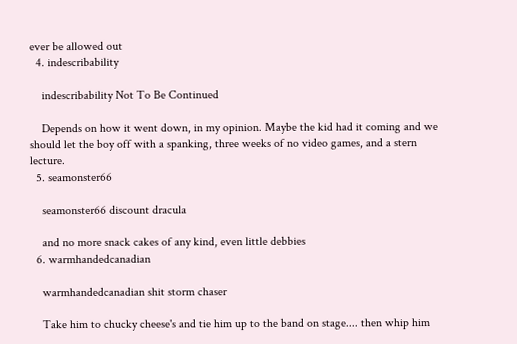ever be allowed out
  4. indescribability

    indescribability Not To Be Continued

    Depends on how it went down, in my opinion. Maybe the kid had it coming and we should let the boy off with a spanking, three weeks of no video games, and a stern lecture.
  5. seamonster66

    seamonster66 discount dracula

    and no more snack cakes of any kind, even little debbies
  6. warmhandedcanadian

    warmhandedcanadian shit storm chaser

    Take him to chucky cheese's and tie him up to the band on stage.... then whip him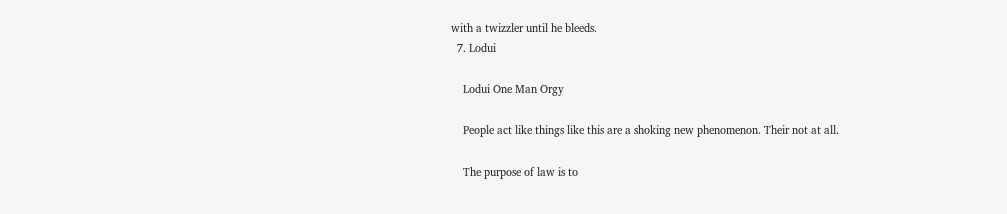with a twizzler until he bleeds.
  7. Lodui

    Lodui One Man Orgy

    People act like things like this are a shoking new phenomenon. Their not at all.

    The purpose of law is to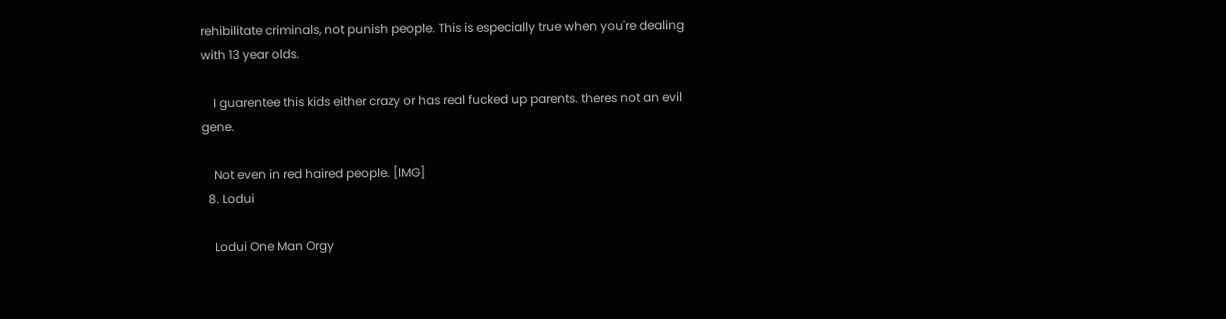rehibilitate criminals, not punish people. This is especially true when you're dealing with 13 year olds.

    I guarentee this kids either crazy or has real fucked up parents. theres not an evil gene.

    Not even in red haired people. [IMG]
  8. Lodui

    Lodui One Man Orgy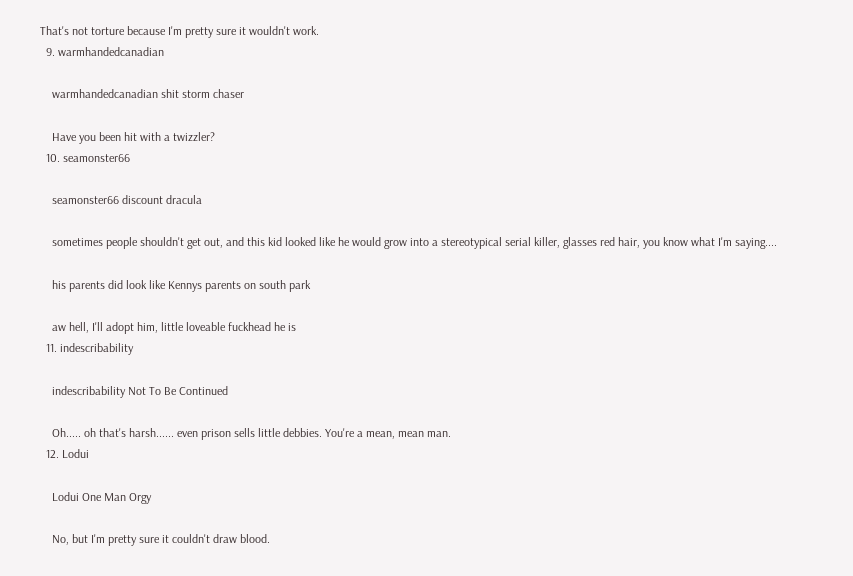That's not torture because I'm pretty sure it wouldn't work.
  9. warmhandedcanadian

    warmhandedcanadian shit storm chaser

    Have you been hit with a twizzler?
  10. seamonster66

    seamonster66 discount dracula

    sometimes people shouldn't get out, and this kid looked like he would grow into a stereotypical serial killer, glasses red hair, you know what I'm saying....

    his parents did look like Kennys parents on south park

    aw hell, I'll adopt him, little loveable fuckhead he is
  11. indescribability

    indescribability Not To Be Continued

    Oh..... oh that's harsh...... even prison sells little debbies. You're a mean, mean man.
  12. Lodui

    Lodui One Man Orgy

    No, but I'm pretty sure it couldn't draw blood.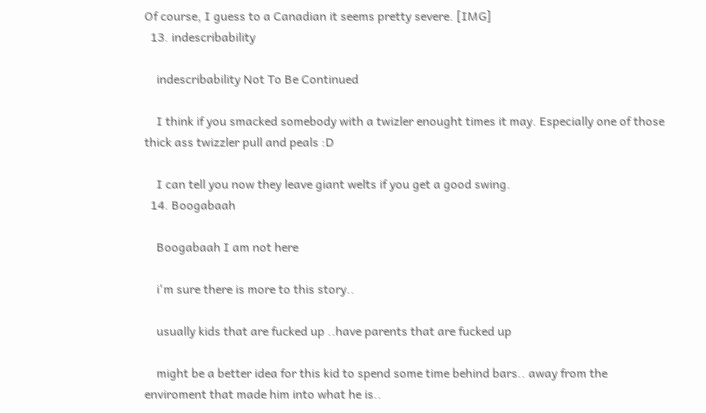Of course, I guess to a Canadian it seems pretty severe. [IMG]
  13. indescribability

    indescribability Not To Be Continued

    I think if you smacked somebody with a twizler enought times it may. Especially one of those thick ass twizzler pull and peals :D

    I can tell you now they leave giant welts if you get a good swing.
  14. Boogabaah

    Boogabaah I am not here

    i'm sure there is more to this story..

    usually kids that are fucked up ..have parents that are fucked up

    might be a better idea for this kid to spend some time behind bars.. away from the enviroment that made him into what he is..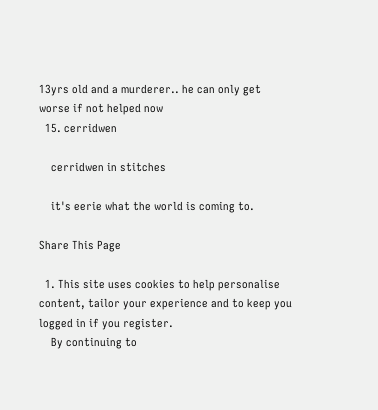13yrs old and a murderer.. he can only get worse if not helped now
  15. cerridwen

    cerridwen in stitches

    it's eerie what the world is coming to.

Share This Page

  1. This site uses cookies to help personalise content, tailor your experience and to keep you logged in if you register.
    By continuing to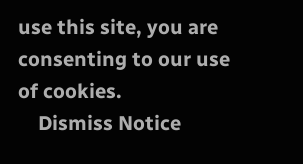use this site, you are consenting to our use of cookies.
    Dismiss Notice